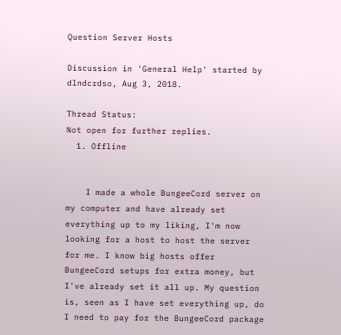Question Server Hosts

Discussion in 'General Help' started by dlndcrdso, Aug 3, 2018.

Thread Status:
Not open for further replies.
  1. Offline


    I made a whole BungeeCord server on my computer and have already set everything up to my liking, I'm now looking for a host to host the server for me. I know big hosts offer BungeeCord setups for extra money, but I've already set it all up. My question is, seen as I have set everything up, do I need to pay for the BungeeCord package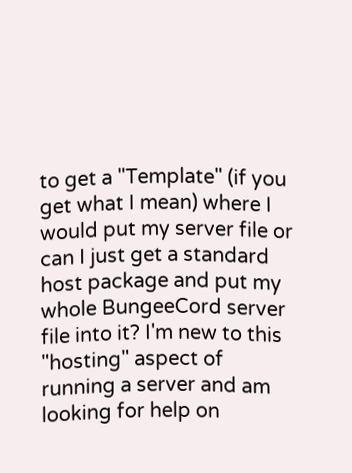to get a "Template" (if you get what I mean) where I would put my server file or can I just get a standard host package and put my whole BungeeCord server file into it? I'm new to this "hosting" aspect of running a server and am looking for help on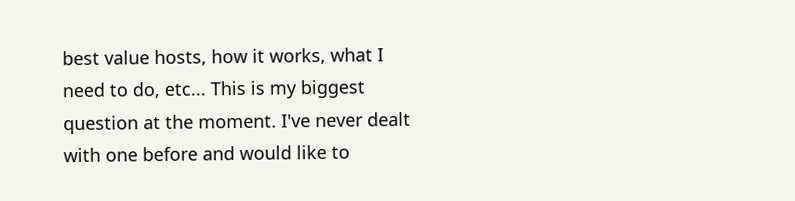best value hosts, how it works, what I need to do, etc... This is my biggest question at the moment. I've never dealt with one before and would like to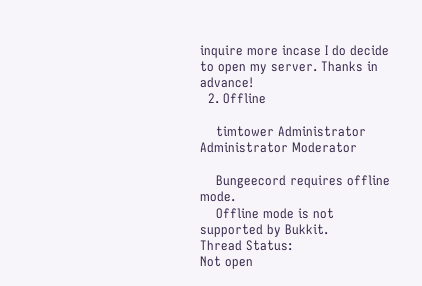inquire more incase I do decide to open my server. Thanks in advance!
  2. Offline

    timtower Administrator Administrator Moderator

    Bungeecord requires offline mode.
    Offline mode is not supported by Bukkit.
Thread Status:
Not open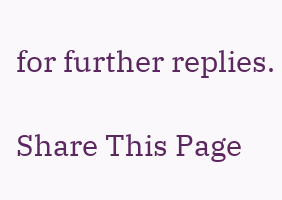for further replies.

Share This Page